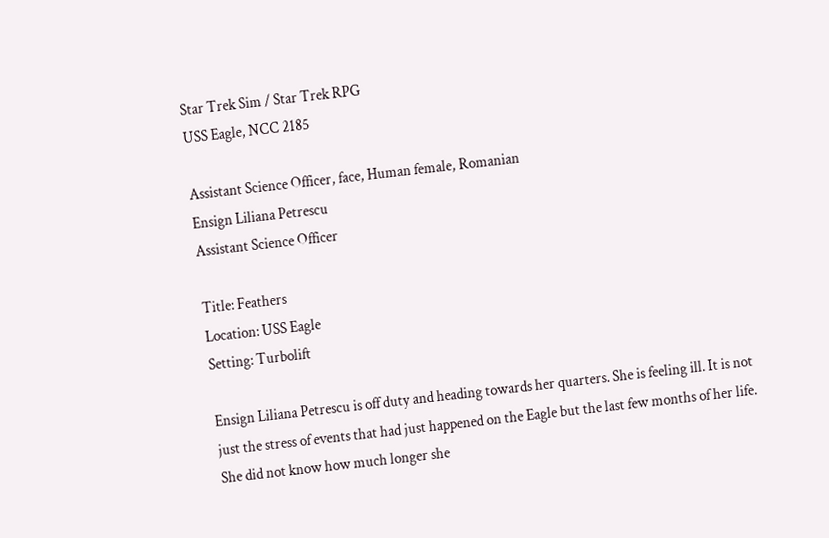Star Trek Sim / Star Trek RPG
USS Eagle, NCC 2185

Assistant Science Officer, face, Human female, Romanian
Ensign Liliana Petrescu
Assistant Science Officer

Title: Feathers
Location: USS Eagle
Setting: Turbolift

Ensign Liliana Petrescu is off duty and heading towards her quarters. She is feeling ill. It is not just the stress of events that had just happened on the Eagle but the last few months of her life. She did not know how much longer she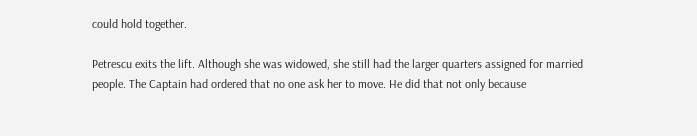could hold together.

Petrescu exits the lift. Although she was widowed, she still had the larger quarters assigned for married people. The Captain had ordered that no one ask her to move. He did that not only because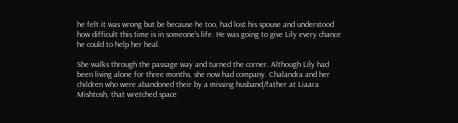he felt it was wrong but be because he too, had lost his spouse and understood how difficult this time is in someone's life. He was going to give Lily every chance he could to help her heal.

She walks through the passage way and turned the corner. Although Lily had been living alone for three months, she now had company. Chalandra and her children who were abandoned their by a missing husband/father at Liaara Mishtosh, that wretched space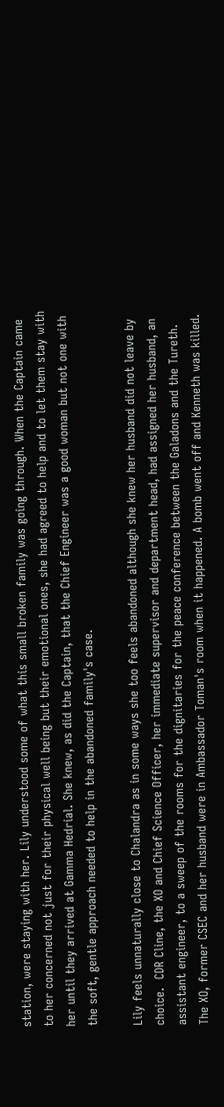station, were staying with her. Lily understood some of what this small broken family was going through. When the Captain came to her concerned not just for their physical well being but their emotional ones, she had agreed to help and to let them stay with her until they arrived at Gamma Hedrial. She knew, as did the Captain, that the Chief Engineer was a good woman but not one with the soft, gentle approach needed to help in the abandoned family's case.

Lily feels unnaturally close to Chalandra as in some ways she too feels abandoned although she knew her husband did not leave by choice.  CDR Cline, the XO and Chief Science Officer, her immediate supervisor and department head, had assigned her husband, an assistant engineer, to a sweep of the rooms for the dignitaries for the peace conference between the Galadons and the Tureth. The XO, former CSEC and her husband were in Ambassador Toman's room when it happened. A bomb went off and Kenneth was killed.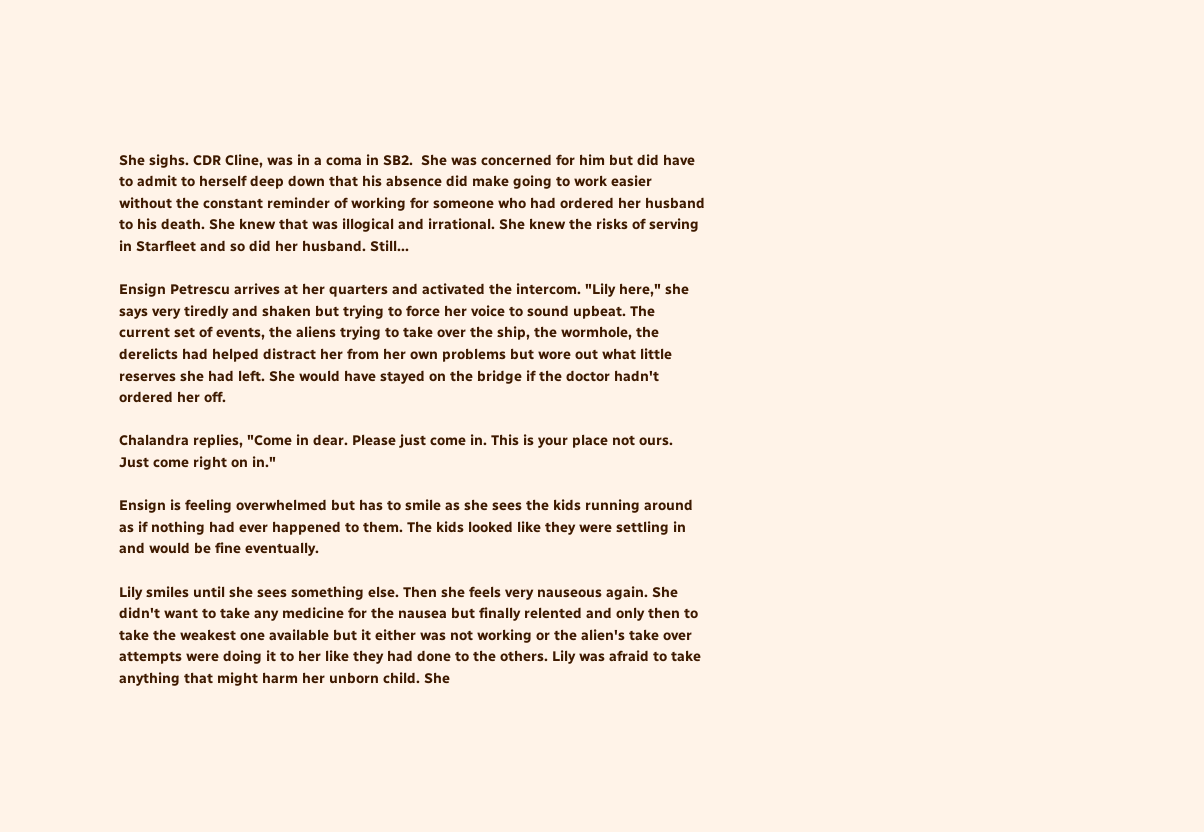She sighs. CDR Cline, was in a coma in SB2.  She was concerned for him but did have to admit to herself deep down that his absence did make going to work easier  without the constant reminder of working for someone who had ordered her husband to his death. She knew that was illogical and irrational. She knew the risks of serving in Starfleet and so did her husband. Still...

Ensign Petrescu arrives at her quarters and activated the intercom. "Lily here," she says very tiredly and shaken but trying to force her voice to sound upbeat. The current set of events, the aliens trying to take over the ship, the wormhole, the derelicts had helped distract her from her own problems but wore out what little reserves she had left. She would have stayed on the bridge if the doctor hadn't ordered her off.

Chalandra replies, "Come in dear. Please just come in. This is your place not ours. Just come right on in."

Ensign is feeling overwhelmed but has to smile as she sees the kids running around as if nothing had ever happened to them. The kids looked like they were settling in and would be fine eventually.

Lily smiles until she sees something else. Then she feels very nauseous again. She didn't want to take any medicine for the nausea but finally relented and only then to take the weakest one available but it either was not working or the alien's take over attempts were doing it to her like they had done to the others. Lily was afraid to take anything that might harm her unborn child. She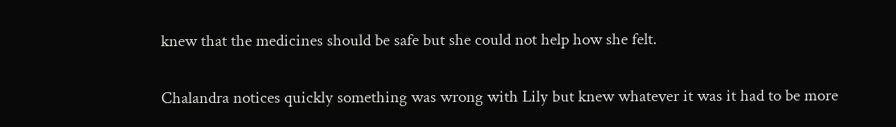knew that the medicines should be safe but she could not help how she felt.

Chalandra notices quickly something was wrong with Lily but knew whatever it was it had to be more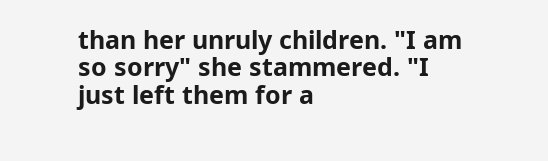than her unruly children. "I am so sorry" she stammered. "I just left them for a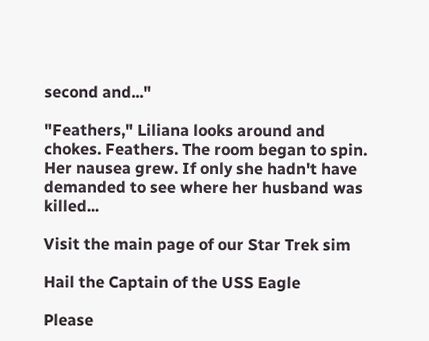second and..."

"Feathers," Liliana looks around and chokes. Feathers. The room began to spin. Her nausea grew. If only she hadn't have demanded to see where her husband was killed...

Visit the main page of our Star Trek sim

Hail the Captain of the USS Eagle

Please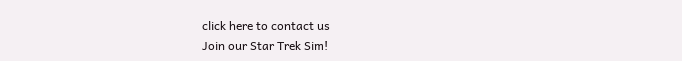click here to contact us
Join our Star Trek Sim!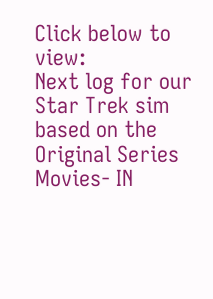Click below to view:
Next log for our Star Trek sim based on the Original Series Movies- IN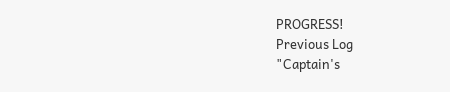PROGRESS!
Previous Log
"Captain's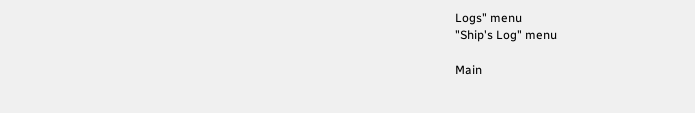Logs" menu
"Ship's Log" menu

Main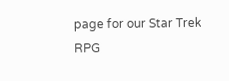page for our Star Trek RPG